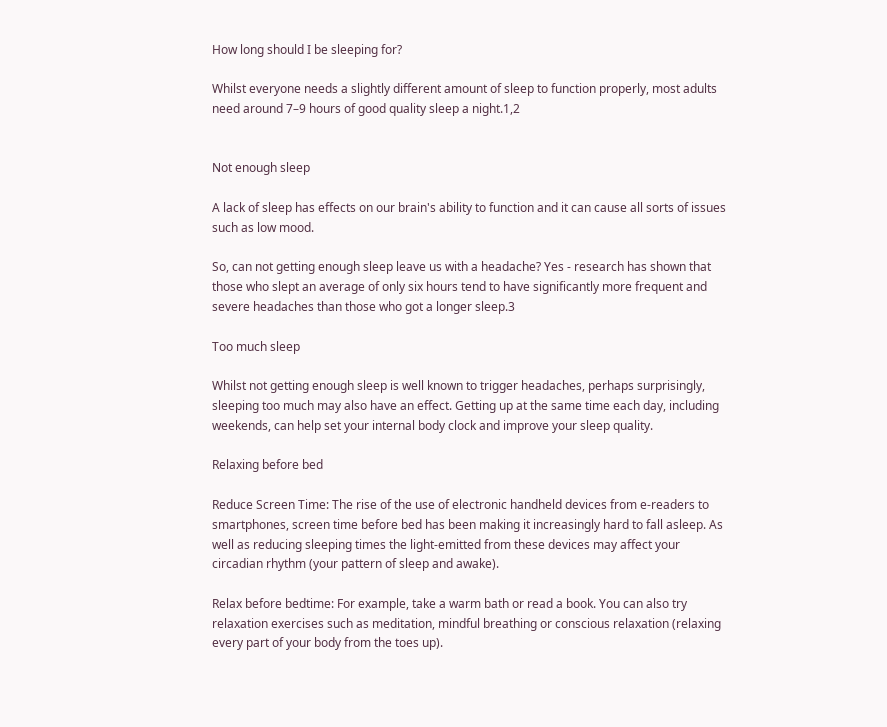How long should I be sleeping for?

Whilst everyone needs a slightly different amount of sleep to function properly, most adults need around 7–9 hours of good quality sleep a night.1,2


Not enough sleep

A lack of sleep has effects on our brain's ability to function and it can cause all sorts of issues such as low mood.

So, can not getting enough sleep leave us with a headache? Yes - research has shown that those who slept an average of only six hours tend to have significantly more frequent and severe headaches than those who got a longer sleep.3

Too much sleep

Whilst not getting enough sleep is well known to trigger headaches, perhaps surprisingly, sleeping too much may also have an effect. Getting up at the same time each day, including weekends, can help set your internal body clock and improve your sleep quality.

Relaxing before bed

Reduce Screen Time: The rise of the use of electronic handheld devices from e-readers to smartphones, screen time before bed has been making it increasingly hard to fall asleep. As well as reducing sleeping times the light-emitted from these devices may affect your circadian rhythm (your pattern of sleep and awake).

Relax before bedtime: For example, take a warm bath or read a book. You can also try relaxation exercises such as meditation, mindful breathing or conscious relaxation (relaxing every part of your body from the toes up).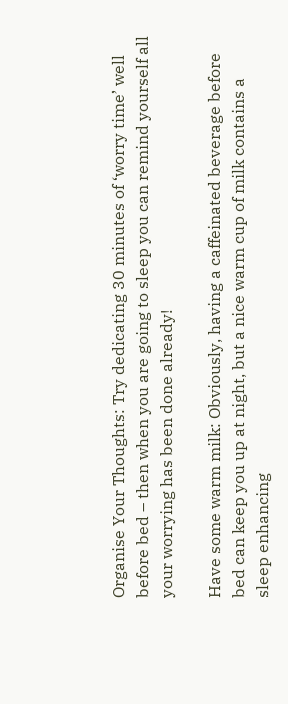Organise Your Thoughts: Try dedicating 30 minutes of ‘worry time’ well before bed – then when you are going to sleep you can remind yourself all your worrying has been done already!

Have some warm milk: Obviously, having a caffeinated beverage before bed can keep you up at night, but a nice warm cup of milk contains a sleep enhancing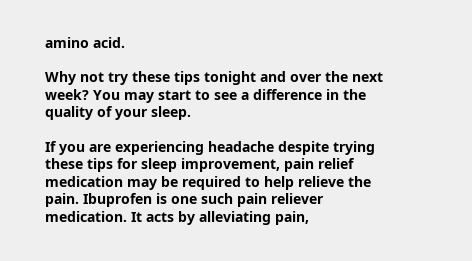amino acid.

Why not try these tips tonight and over the next week? You may start to see a difference in the quality of your sleep.

If you are experiencing headache despite trying these tips for sleep improvement, pain relief medication may be required to help relieve the pain. Ibuprofen is one such pain reliever medication. It acts by alleviating pain,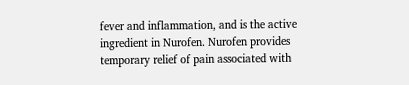fever and inflammation, and is the active ingredient in Nurofen. Nurofen provides temporary relief of pain associated with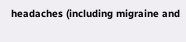headaches (including migraine and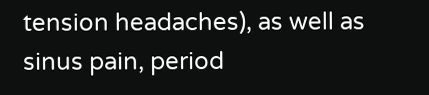tension headaches), as well as sinus pain, period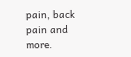pain, back pain and more.